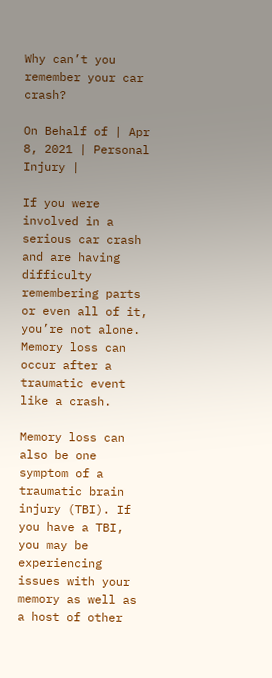Why can’t you remember your car crash?

On Behalf of | Apr 8, 2021 | Personal Injury |

If you were involved in a serious car crash and are having difficulty remembering parts or even all of it, you’re not alone. Memory loss can occur after a traumatic event like a crash.

Memory loss can also be one symptom of a traumatic brain injury (TBI). If you have a TBI, you may be experiencing issues with your memory as well as a host of other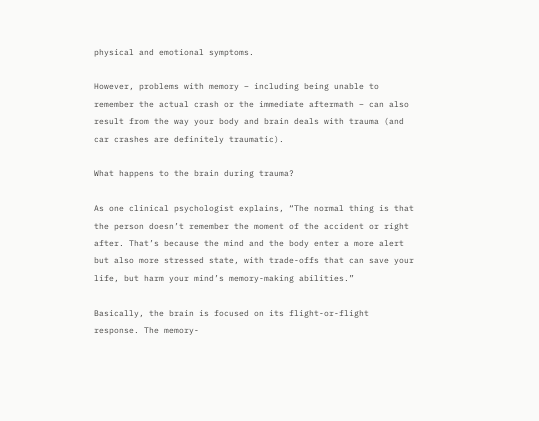physical and emotional symptoms.

However, problems with memory – including being unable to remember the actual crash or the immediate aftermath – can also result from the way your body and brain deals with trauma (and car crashes are definitely traumatic).

What happens to the brain during trauma?

As one clinical psychologist explains, “The normal thing is that the person doesn’t remember the moment of the accident or right after. That’s because the mind and the body enter a more alert but also more stressed state, with trade-offs that can save your life, but harm your mind’s memory-making abilities.”

Basically, the brain is focused on its flight-or-flight response. The memory-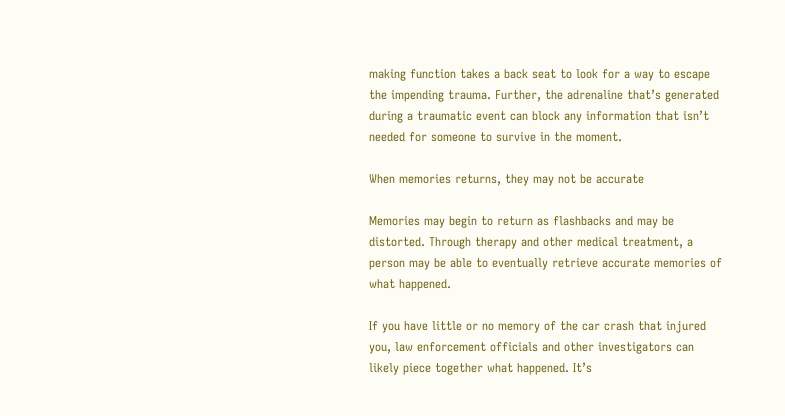making function takes a back seat to look for a way to escape the impending trauma. Further, the adrenaline that’s generated during a traumatic event can block any information that isn’t needed for someone to survive in the moment.

When memories returns, they may not be accurate

Memories may begin to return as flashbacks and may be distorted. Through therapy and other medical treatment, a person may be able to eventually retrieve accurate memories of what happened.

If you have little or no memory of the car crash that injured you, law enforcement officials and other investigators can likely piece together what happened. It’s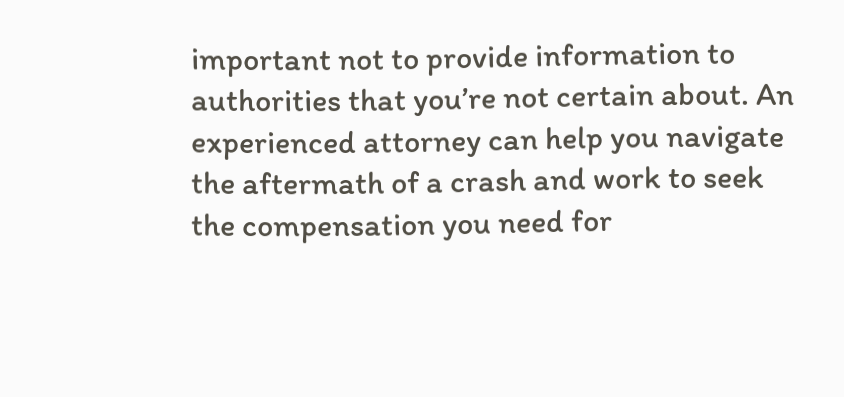important not to provide information to authorities that you’re not certain about. An experienced attorney can help you navigate the aftermath of a crash and work to seek the compensation you need for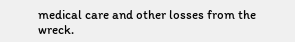medical care and other losses from the wreck.